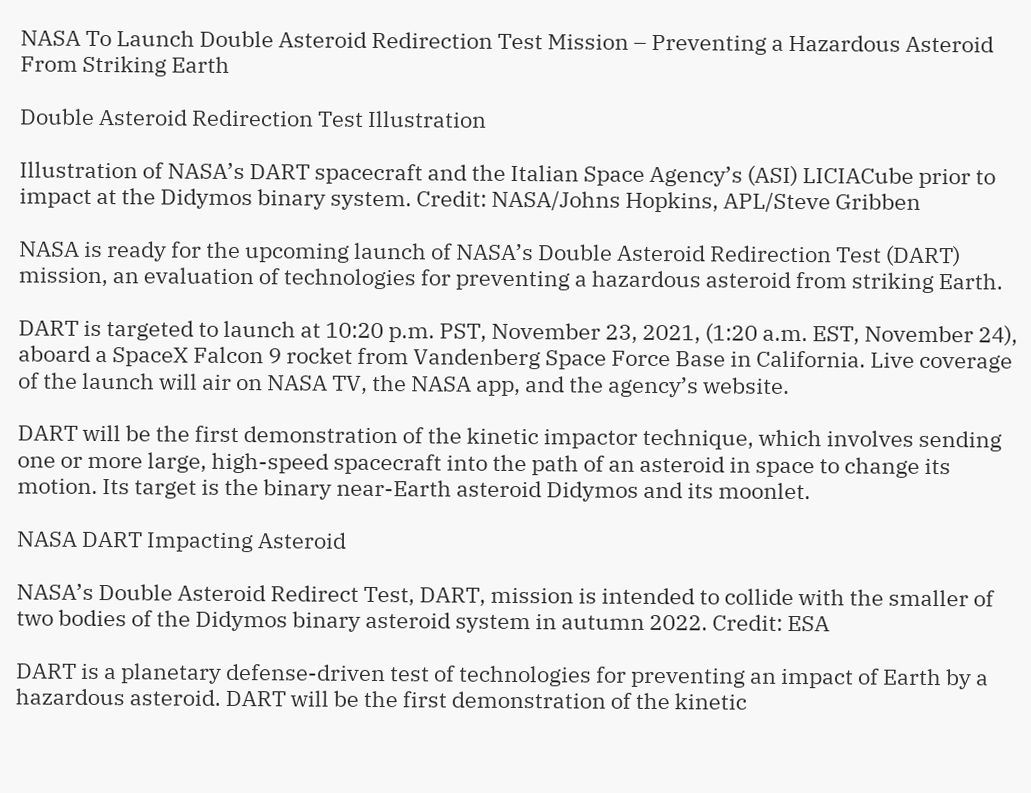NASA To Launch Double Asteroid Redirection Test Mission – Preventing a Hazardous Asteroid From Striking Earth

Double Asteroid Redirection Test Illustration

Illustration of NASA’s DART spacecraft and the Italian Space Agency’s (ASI) LICIACube prior to impact at the Didymos binary system. Credit: NASA/Johns Hopkins, APL/Steve Gribben

NASA is ready for the upcoming launch of NASA’s Double Asteroid Redirection Test (DART) mission, an evaluation of technologies for preventing a hazardous asteroid from striking Earth.

DART is targeted to launch at 10:20 p.m. PST, November 23, 2021, (1:20 a.m. EST, November 24), aboard a SpaceX Falcon 9 rocket from Vandenberg Space Force Base in California. Live coverage of the launch will air on NASA TV, the NASA app, and the agency’s website.

DART will be the first demonstration of the kinetic impactor technique, which involves sending one or more large, high-speed spacecraft into the path of an asteroid in space to change its motion. Its target is the binary near-Earth asteroid Didymos and its moonlet.

NASA DART Impacting Asteroid

NASA’s Double Asteroid Redirect Test, DART, mission is intended to collide with the smaller of two bodies of the Didymos binary asteroid system in autumn 2022. Credit: ESA

DART is a planetary defense-driven test of technologies for preventing an impact of Earth by a hazardous asteroid. DART will be the first demonstration of the kinetic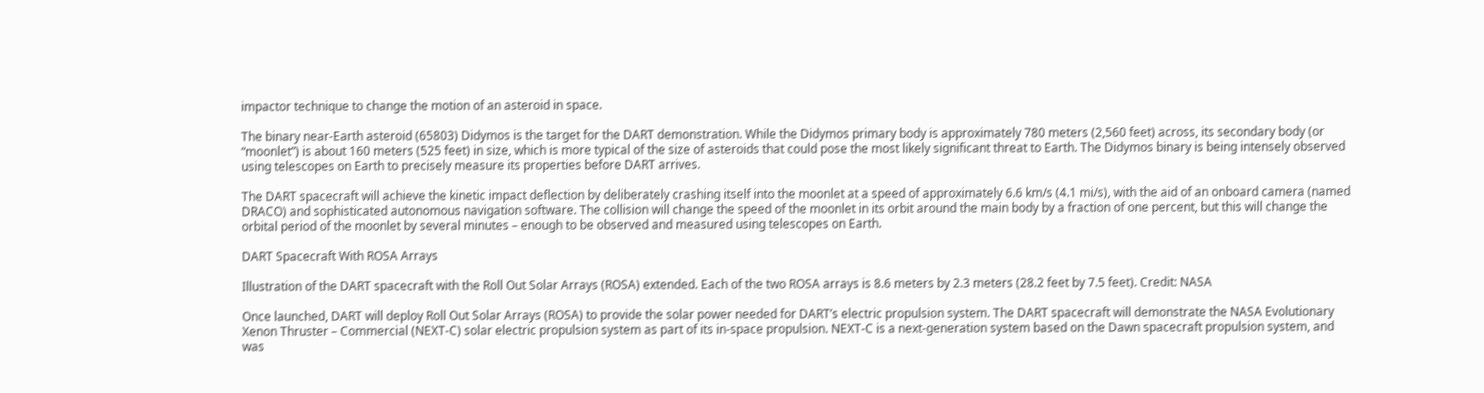impactor technique to change the motion of an asteroid in space.

The binary near-Earth asteroid (65803) Didymos is the target for the DART demonstration. While the Didymos primary body is approximately 780 meters (2,560 feet) across, its secondary body (or “moonlet”) is about 160 meters (525 feet) in size, which is more typical of the size of asteroids that could pose the most likely significant threat to Earth. The Didymos binary is being intensely observed using telescopes on Earth to precisely measure its properties before DART arrives.

The DART spacecraft will achieve the kinetic impact deflection by deliberately crashing itself into the moonlet at a speed of approximately 6.6 km/s (4.1 mi/s), with the aid of an onboard camera (named DRACO) and sophisticated autonomous navigation software. The collision will change the speed of the moonlet in its orbit around the main body by a fraction of one percent, but this will change the orbital period of the moonlet by several minutes – enough to be observed and measured using telescopes on Earth.

DART Spacecraft With ROSA Arrays

Illustration of the DART spacecraft with the Roll Out Solar Arrays (ROSA) extended. Each of the two ROSA arrays is 8.6 meters by 2.3 meters (28.2 feet by 7.5 feet). Credit: NASA

Once launched, DART will deploy Roll Out Solar Arrays (ROSA) to provide the solar power needed for DART’s electric propulsion system. The DART spacecraft will demonstrate the NASA Evolutionary Xenon Thruster – Commercial (NEXT-C) solar electric propulsion system as part of its in-space propulsion. NEXT-C is a next-generation system based on the Dawn spacecraft propulsion system, and was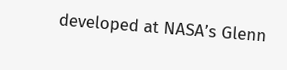developed at NASA’s Glenn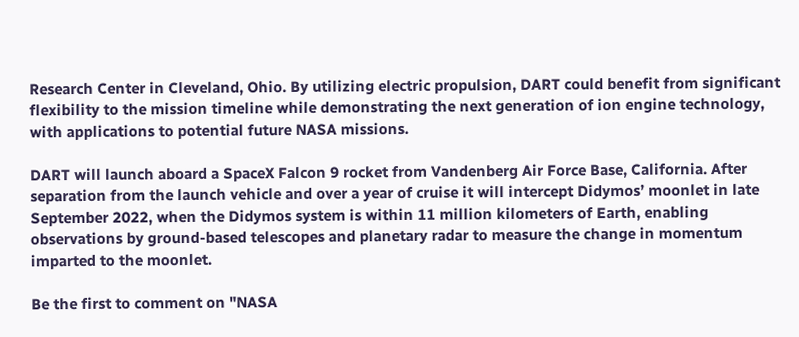Research Center in Cleveland, Ohio. By utilizing electric propulsion, DART could benefit from significant flexibility to the mission timeline while demonstrating the next generation of ion engine technology, with applications to potential future NASA missions.

DART will launch aboard a SpaceX Falcon 9 rocket from Vandenberg Air Force Base, California. After separation from the launch vehicle and over a year of cruise it will intercept Didymos’ moonlet in late September 2022, when the Didymos system is within 11 million kilometers of Earth, enabling observations by ground-based telescopes and planetary radar to measure the change in momentum imparted to the moonlet.

Be the first to comment on "NASA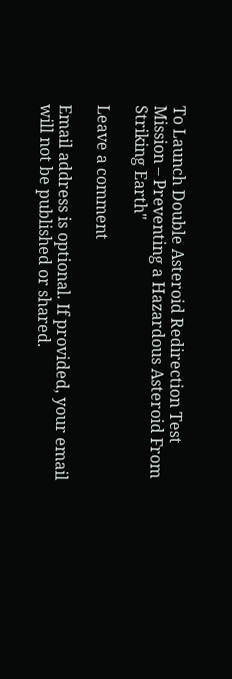To Launch Double Asteroid Redirection Test Mission – Preventing a Hazardous Asteroid From Striking Earth"

Leave a comment

Email address is optional. If provided, your email will not be published or shared.